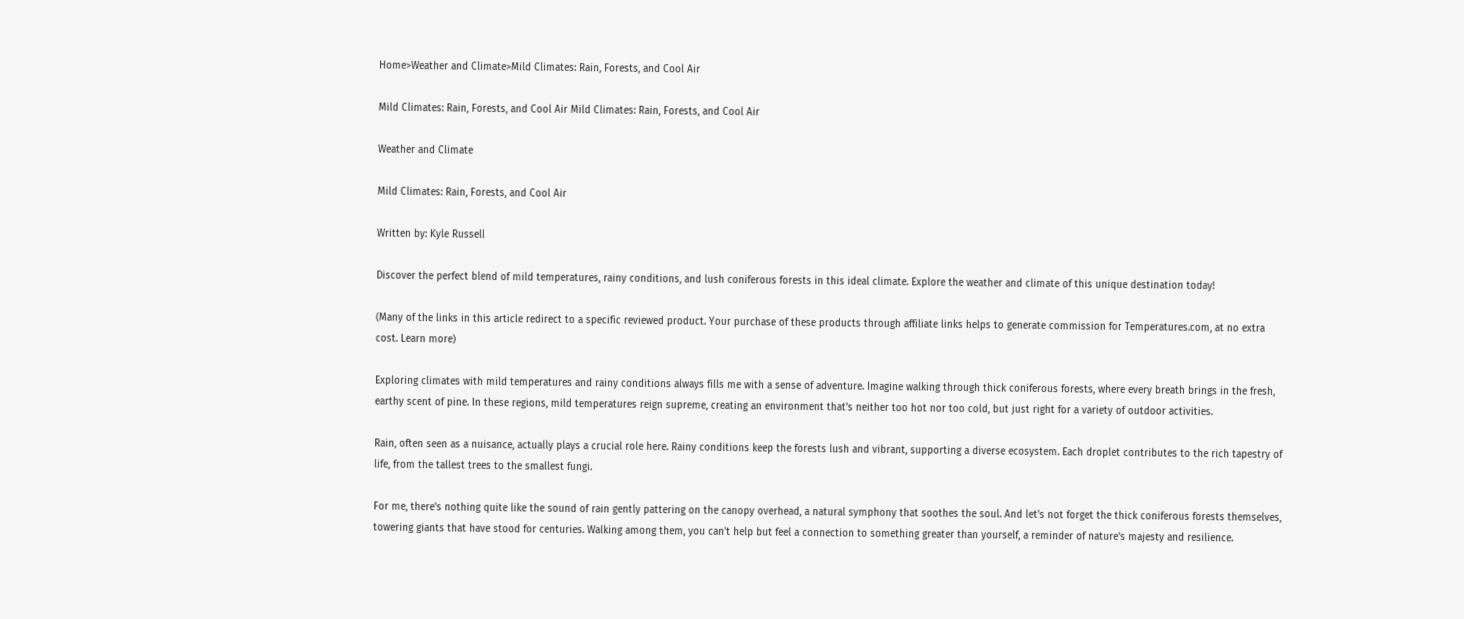Home>Weather and Climate>Mild Climates: Rain, Forests, and Cool Air

Mild Climates: Rain, Forests, and Cool Air Mild Climates: Rain, Forests, and Cool Air

Weather and Climate

Mild Climates: Rain, Forests, and Cool Air

Written by: Kyle Russell

Discover the perfect blend of mild temperatures, rainy conditions, and lush coniferous forests in this ideal climate. Explore the weather and climate of this unique destination today!

(Many of the links in this article redirect to a specific reviewed product. Your purchase of these products through affiliate links helps to generate commission for Temperatures.com, at no extra cost. Learn more)

Exploring climates with mild temperatures and rainy conditions always fills me with a sense of adventure. Imagine walking through thick coniferous forests, where every breath brings in the fresh, earthy scent of pine. In these regions, mild temperatures reign supreme, creating an environment that's neither too hot nor too cold, but just right for a variety of outdoor activities.

Rain, often seen as a nuisance, actually plays a crucial role here. Rainy conditions keep the forests lush and vibrant, supporting a diverse ecosystem. Each droplet contributes to the rich tapestry of life, from the tallest trees to the smallest fungi.

For me, there's nothing quite like the sound of rain gently pattering on the canopy overhead, a natural symphony that soothes the soul. And let's not forget the thick coniferous forests themselves, towering giants that have stood for centuries. Walking among them, you can't help but feel a connection to something greater than yourself, a reminder of nature's majesty and resilience.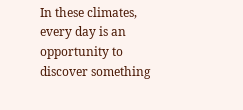In these climates, every day is an opportunity to discover something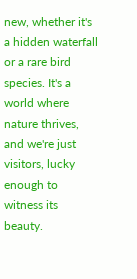new, whether it's a hidden waterfall or a rare bird species. It's a world where nature thrives, and we're just visitors, lucky enough to witness its beauty.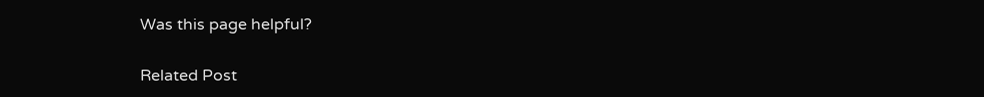Was this page helpful?

Related Post